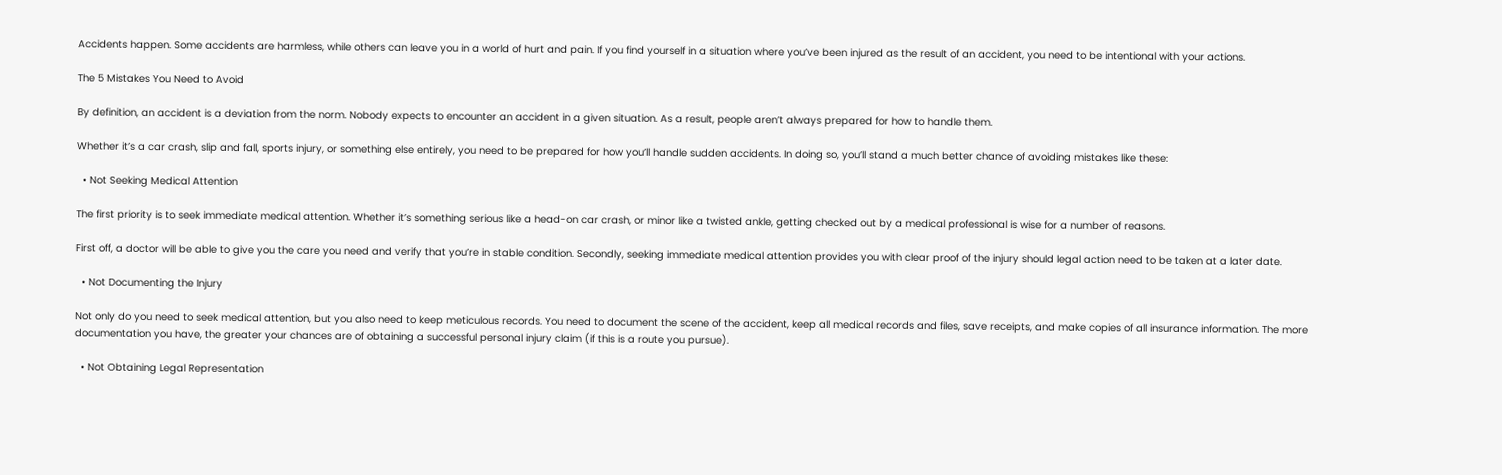Accidents happen. Some accidents are harmless, while others can leave you in a world of hurt and pain. If you find yourself in a situation where you’ve been injured as the result of an accident, you need to be intentional with your actions.

The 5 Mistakes You Need to Avoid

By definition, an accident is a deviation from the norm. Nobody expects to encounter an accident in a given situation. As a result, people aren’t always prepared for how to handle them.

Whether it’s a car crash, slip and fall, sports injury, or something else entirely, you need to be prepared for how you’ll handle sudden accidents. In doing so, you’ll stand a much better chance of avoiding mistakes like these:

  • Not Seeking Medical Attention

The first priority is to seek immediate medical attention. Whether it’s something serious like a head-on car crash, or minor like a twisted ankle, getting checked out by a medical professional is wise for a number of reasons.

First off, a doctor will be able to give you the care you need and verify that you’re in stable condition. Secondly, seeking immediate medical attention provides you with clear proof of the injury should legal action need to be taken at a later date.

  • Not Documenting the Injury

Not only do you need to seek medical attention, but you also need to keep meticulous records. You need to document the scene of the accident, keep all medical records and files, save receipts, and make copies of all insurance information. The more documentation you have, the greater your chances are of obtaining a successful personal injury claim (if this is a route you pursue).

  • Not Obtaining Legal Representation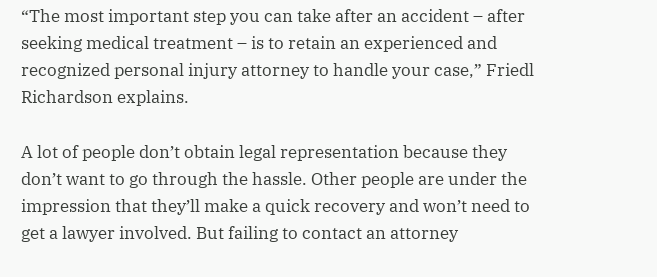“The most important step you can take after an accident – after seeking medical treatment – is to retain an experienced and recognized personal injury attorney to handle your case,” Friedl Richardson explains.

A lot of people don’t obtain legal representation because they don’t want to go through the hassle. Other people are under the impression that they’ll make a quick recovery and won’t need to get a lawyer involved. But failing to contact an attorney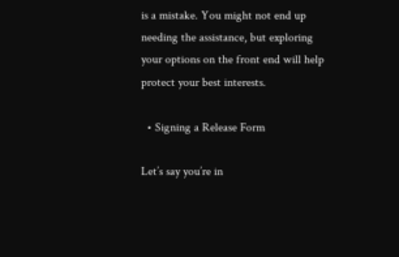is a mistake. You might not end up needing the assistance, but exploring your options on the front end will help protect your best interests.

  • Signing a Release Form

Let’s say you’re in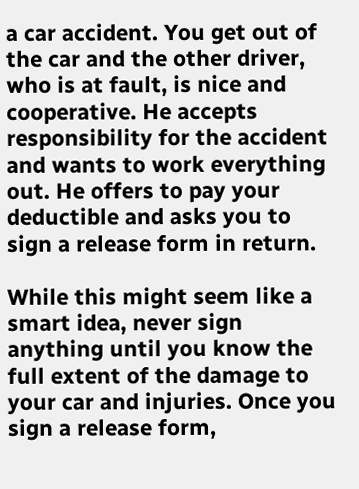a car accident. You get out of the car and the other driver, who is at fault, is nice and cooperative. He accepts responsibility for the accident and wants to work everything out. He offers to pay your deductible and asks you to sign a release form in return.

While this might seem like a smart idea, never sign anything until you know the full extent of the damage to your car and injuries. Once you sign a release form,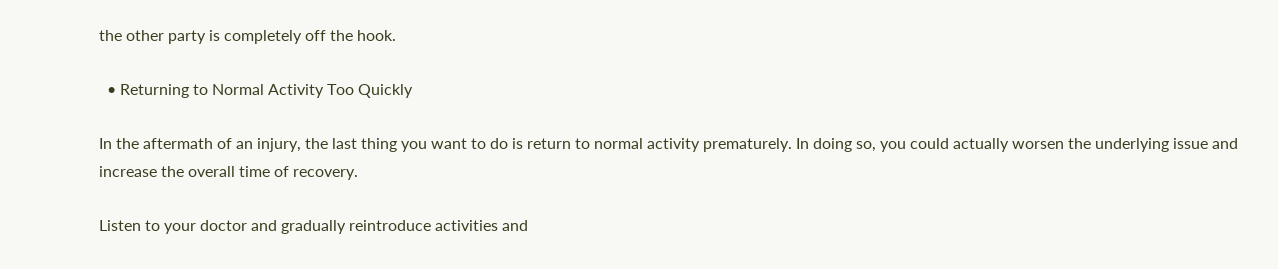the other party is completely off the hook.

  • Returning to Normal Activity Too Quickly

In the aftermath of an injury, the last thing you want to do is return to normal activity prematurely. In doing so, you could actually worsen the underlying issue and increase the overall time of recovery.

Listen to your doctor and gradually reintroduce activities and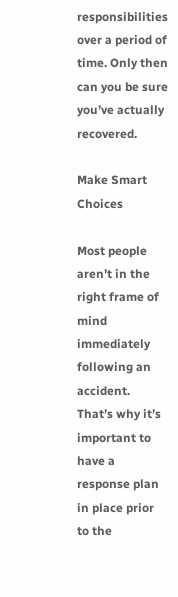responsibilities over a period of time. Only then can you be sure you’ve actually recovered.

Make Smart Choices

Most people aren’t in the right frame of mind immediately following an accident. That’s why it’s important to have a response plan in place prior to the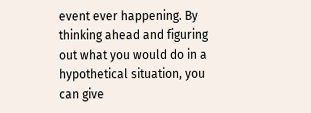event ever happening. By thinking ahead and figuring out what you would do in a hypothetical situation, you can give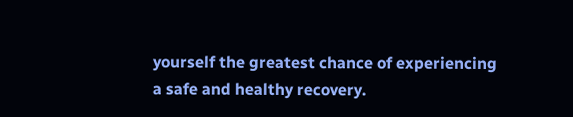yourself the greatest chance of experiencing a safe and healthy recovery.